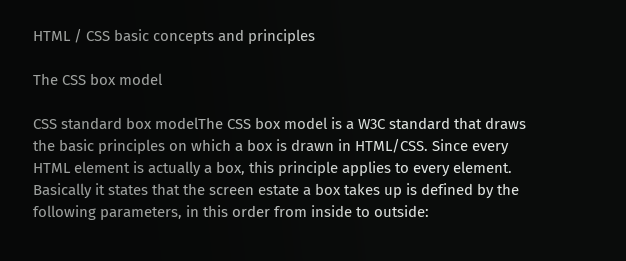HTML / CSS basic concepts and principles

The CSS box model

CSS standard box modelThe CSS box model is a W3C standard that draws the basic principles on which a box is drawn in HTML/CSS. Since every HTML element is actually a box, this principle applies to every element. Basically it states that the screen estate a box takes up is defined by the following parameters, in this order from inside to outside: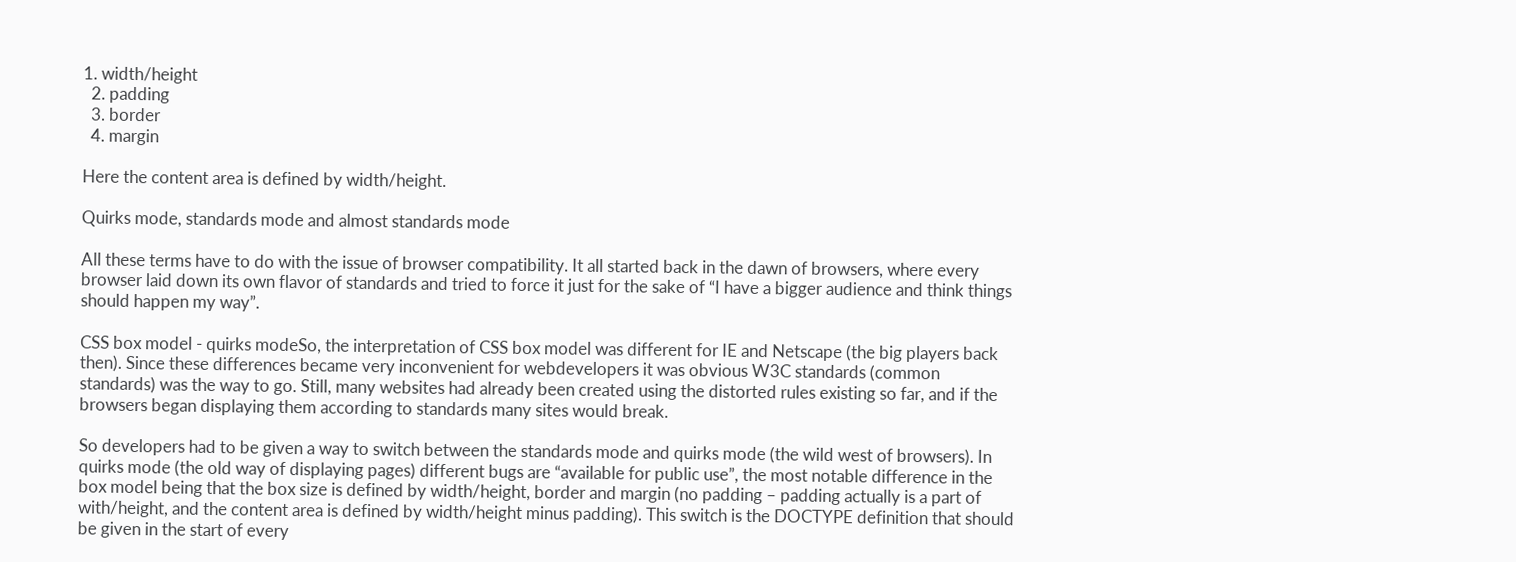1. width/height
  2. padding
  3. border
  4. margin

Here the content area is defined by width/height.

Quirks mode, standards mode and almost standards mode

All these terms have to do with the issue of browser compatibility. It all started back in the dawn of browsers, where every browser laid down its own flavor of standards and tried to force it just for the sake of “I have a bigger audience and think things should happen my way”.

CSS box model - quirks modeSo, the interpretation of CSS box model was different for IE and Netscape (the big players back then). Since these differences became very inconvenient for webdevelopers it was obvious W3C standards (common standards) was the way to go. Still, many websites had already been created using the distorted rules existing so far, and if the browsers began displaying them according to standards many sites would break.

So developers had to be given a way to switch between the standards mode and quirks mode (the wild west of browsers). In quirks mode (the old way of displaying pages) different bugs are “available for public use”, the most notable difference in the box model being that the box size is defined by width/height, border and margin (no padding – padding actually is a part of with/height, and the content area is defined by width/height minus padding). This switch is the DOCTYPE definition that should be given in the start of every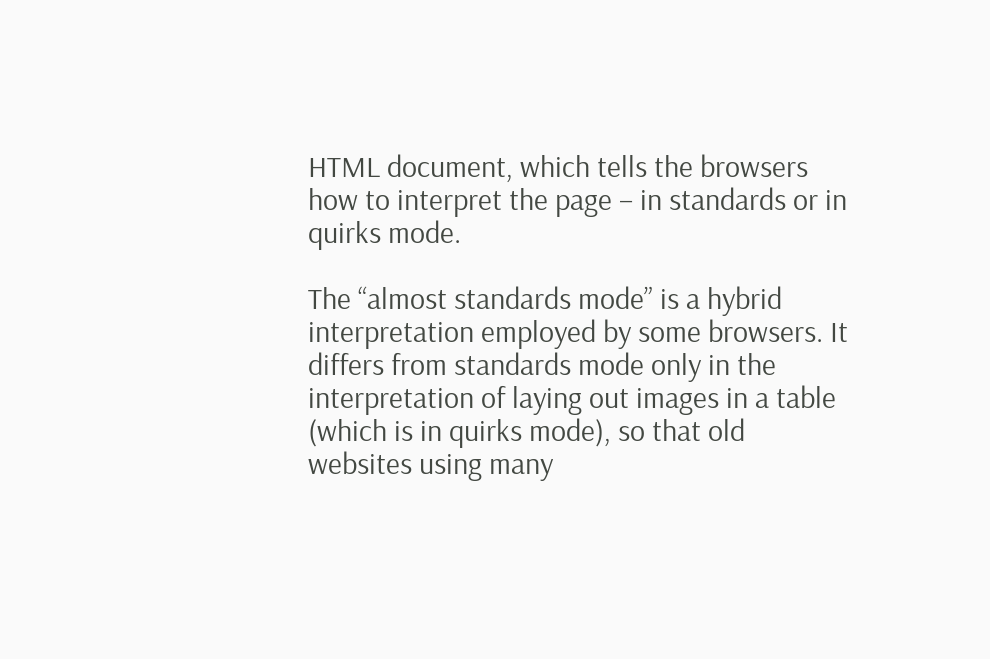HTML document, which tells the browsers how to interpret the page – in standards or in quirks mode.

The “almost standards mode” is a hybrid interpretation employed by some browsers. It differs from standards mode only in the interpretation of laying out images in a table (which is in quirks mode), so that old websites using many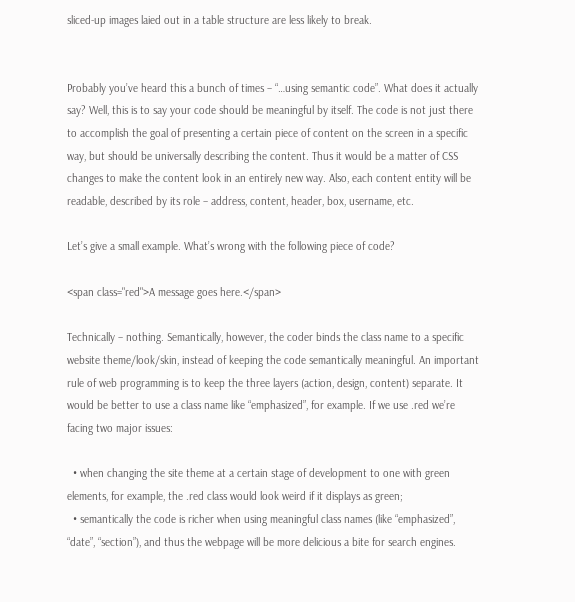sliced-up images laied out in a table structure are less likely to break.


Probably you’ve heard this a bunch of times – “…using semantic code”. What does it actually say? Well, this is to say your code should be meaningful by itself. The code is not just there to accomplish the goal of presenting a certain piece of content on the screen in a specific way, but should be universally describing the content. Thus it would be a matter of CSS changes to make the content look in an entirely new way. Also, each content entity will be readable, described by its role – address, content, header, box, username, etc.

Let’s give a small example. What’s wrong with the following piece of code?

<span class="red">A message goes here.</span>

Technically – nothing. Semantically, however, the coder binds the class name to a specific website theme/look/skin, instead of keeping the code semantically meaningful. An important rule of web programming is to keep the three layers (action, design, content) separate. It would be better to use a class name like “emphasized”, for example. If we use .red we’re facing two major issues:

  • when changing the site theme at a certain stage of development to one with green elements, for example, the .red class would look weird if it displays as green;
  • semantically the code is richer when using meaningful class names (like “emphasized”, “date”, “section”), and thus the webpage will be more delicious a bite for search engines.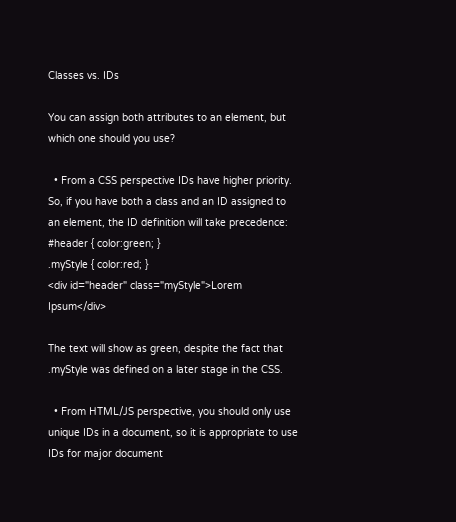Classes vs. IDs

You can assign both attributes to an element, but which one should you use?

  • From a CSS perspective IDs have higher priority. So, if you have both a class and an ID assigned to an element, the ID definition will take precedence:
#header { color:green; }
.myStyle { color:red; }
<div id="header" class="myStyle">Lorem Ipsum</div>

The text will show as green, despite the fact that .myStyle was defined on a later stage in the CSS.

  • From HTML/JS perspective, you should only use unique IDs in a document, so it is appropriate to use IDs for major document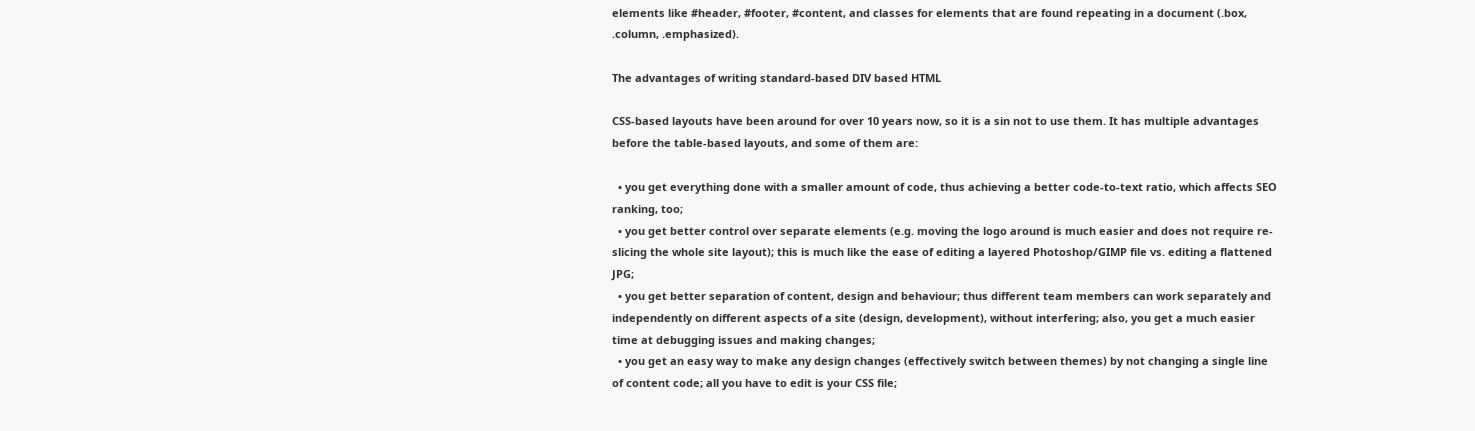elements like #header, #footer, #content, and classes for elements that are found repeating in a document (.box, .column, .emphasized).

The advantages of writing standard-based DIV based HTML

CSS-based layouts have been around for over 10 years now, so it is a sin not to use them. It has multiple advantages before the table-based layouts, and some of them are:

  • you get everything done with a smaller amount of code, thus achieving a better code-to-text ratio, which affects SEO ranking, too;
  • you get better control over separate elements (e.g. moving the logo around is much easier and does not require re-slicing the whole site layout); this is much like the ease of editing a layered Photoshop/GIMP file vs. editing a flattened JPG;
  • you get better separation of content, design and behaviour; thus different team members can work separately and independently on different aspects of a site (design, development), without interfering; also, you get a much easier time at debugging issues and making changes;
  • you get an easy way to make any design changes (effectively switch between themes) by not changing a single line of content code; all you have to edit is your CSS file;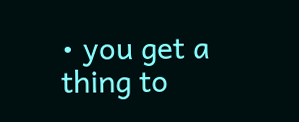• you get a thing to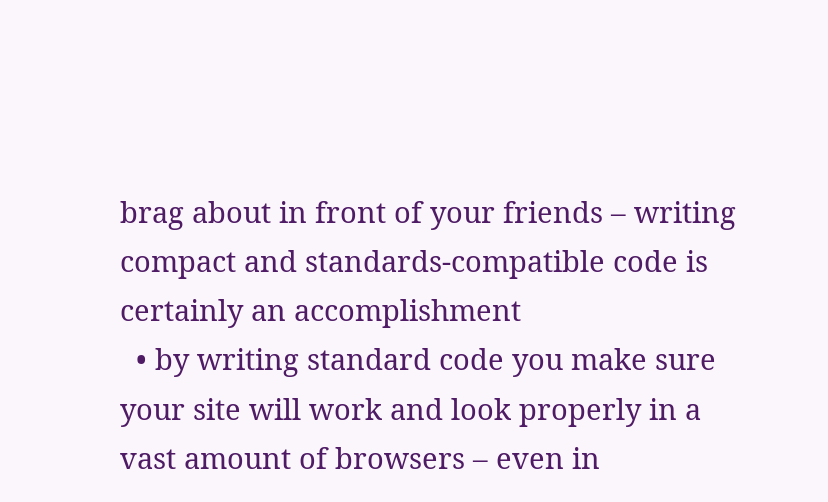brag about in front of your friends – writing compact and standards-compatible code is certainly an accomplishment
  • by writing standard code you make sure your site will work and look properly in a vast amount of browsers – even in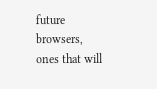future browsers, ones that will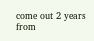come out 2 years from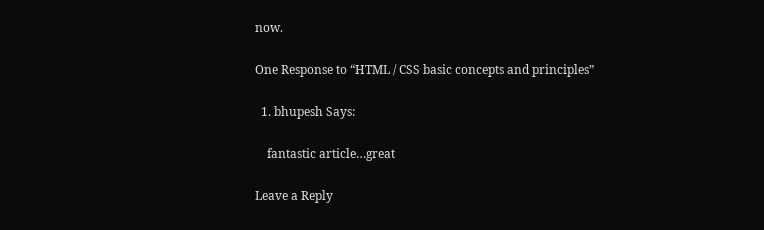now.

One Response to “HTML / CSS basic concepts and principles”

  1. bhupesh Says:

    fantastic article…great

Leave a Reply